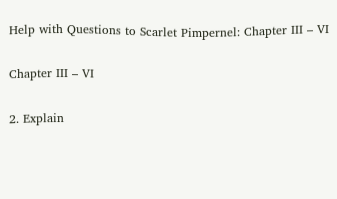Help with Questions to Scarlet Pimpernel: Chapter III – VI

Chapter III – VI

2. Explain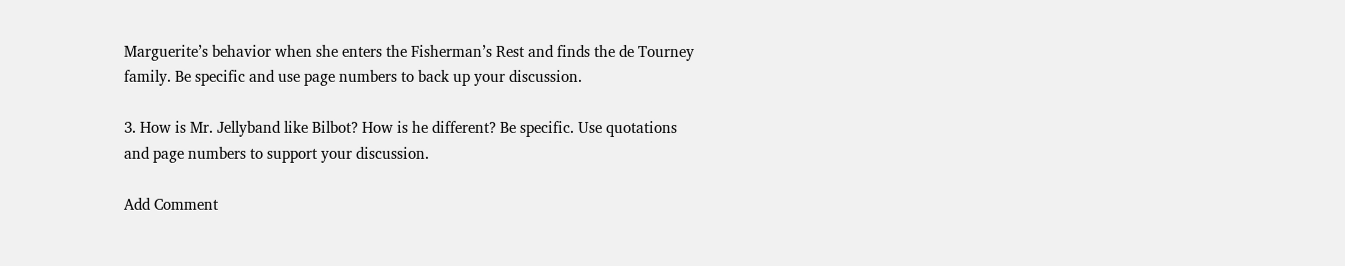Marguerite’s behavior when she enters the Fisherman’s Rest and finds the de Tourney family. Be specific and use page numbers to back up your discussion.

3. How is Mr. Jellyband like Bilbot? How is he different? Be specific. Use quotations and page numbers to support your discussion.

Add Comment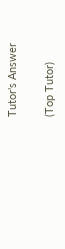Tutor's Answer

(Top Tutor)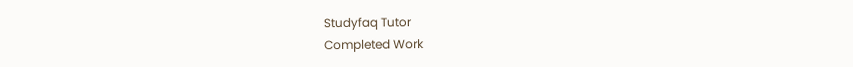Studyfaq Tutor
Completed Work